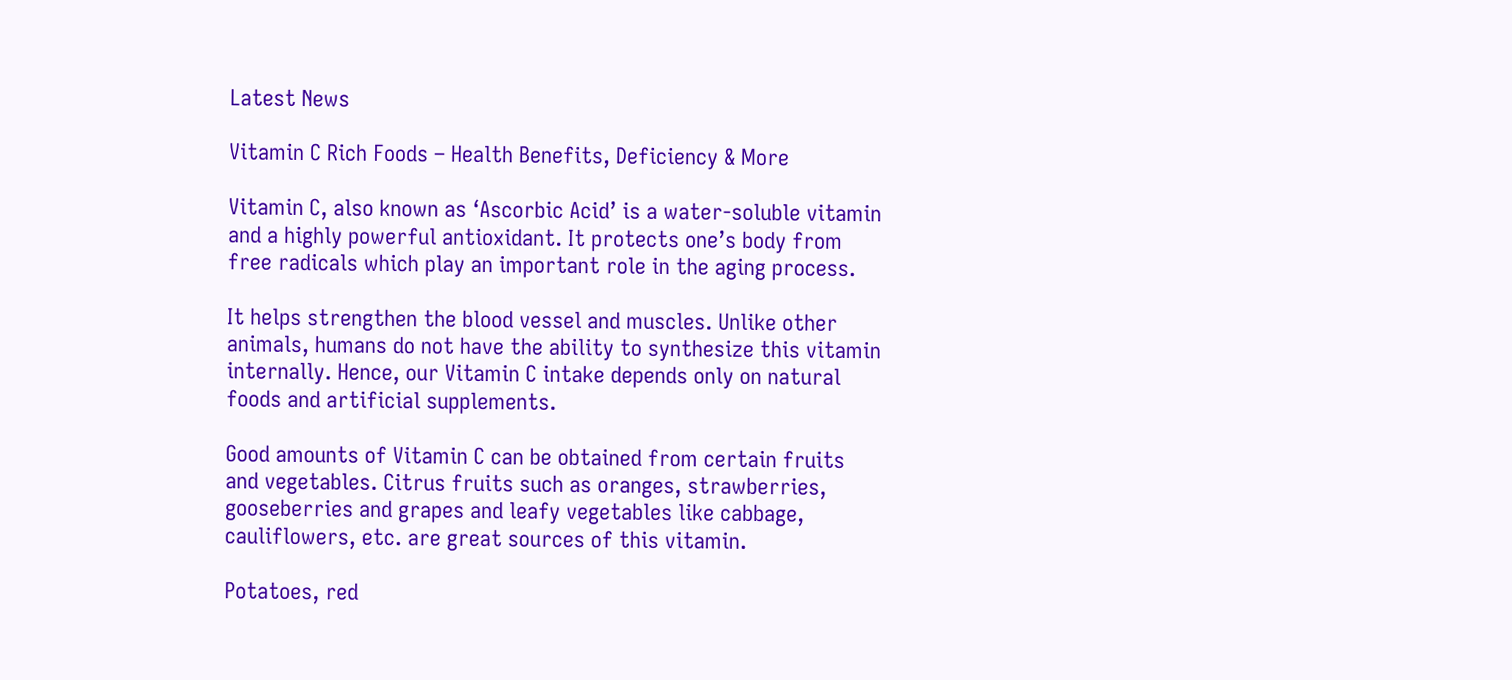Latest News

Vitamin C Rich Foods – Health Benefits, Deficiency & More

Vitamin C, also known as ‘Ascorbic Acid’ is a water-soluble vitamin and a highly powerful antioxidant. It protects one’s body from free radicals which play an important role in the aging process.

It helps strengthen the blood vessel and muscles. Unlike other animals, humans do not have the ability to synthesize this vitamin internally. Hence, our Vitamin C intake depends only on natural foods and artificial supplements.

Good amounts of Vitamin C can be obtained from certain fruits and vegetables. Citrus fruits such as oranges, strawberries, gooseberries and grapes and leafy vegetables like cabbage, cauliflowers, etc. are great sources of this vitamin.

Potatoes, red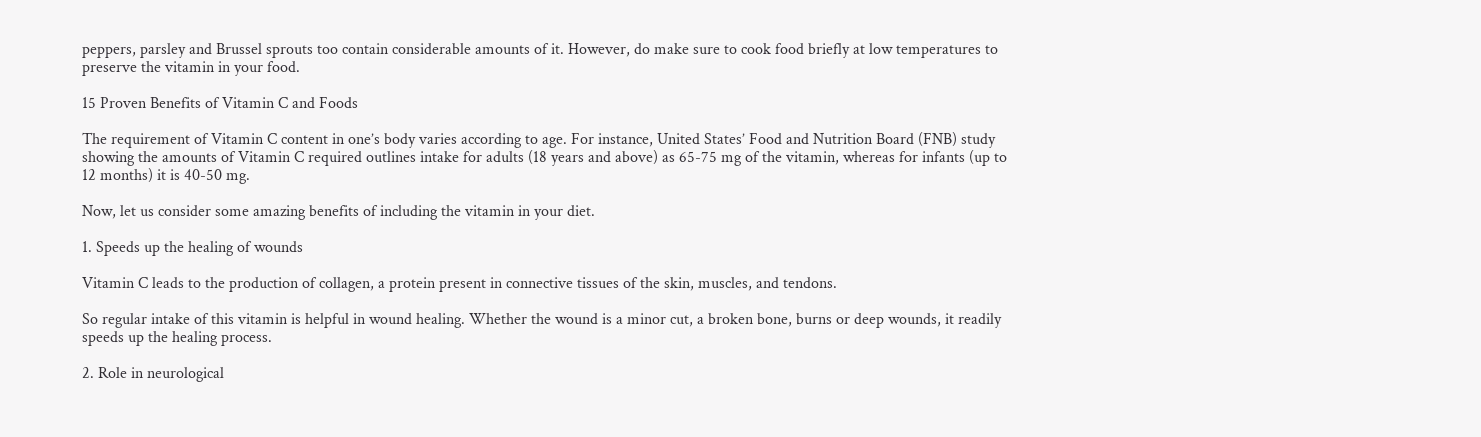peppers, parsley and Brussel sprouts too contain considerable amounts of it. However, do make sure to cook food briefly at low temperatures to preserve the vitamin in your food.

15 Proven Benefits of Vitamin C and Foods

The requirement of Vitamin C content in one’s body varies according to age. For instance, United States’ Food and Nutrition Board (FNB) study showing the amounts of Vitamin C required outlines intake for adults (18 years and above) as 65-75 mg of the vitamin, whereas for infants (up to 12 months) it is 40-50 mg.

Now, let us consider some amazing benefits of including the vitamin in your diet.

1. Speeds up the healing of wounds

Vitamin C leads to the production of collagen, a protein present in connective tissues of the skin, muscles, and tendons.

So regular intake of this vitamin is helpful in wound healing. Whether the wound is a minor cut, a broken bone, burns or deep wounds, it readily speeds up the healing process.

2. Role in neurological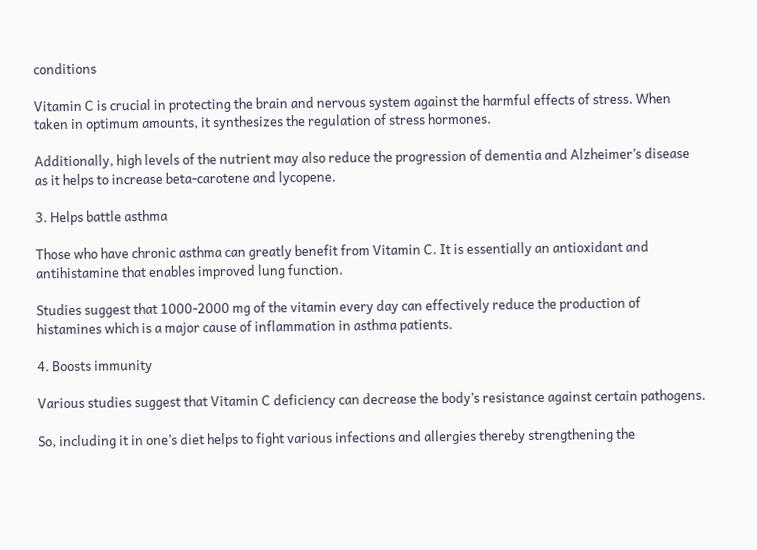conditions

Vitamin C is crucial in protecting the brain and nervous system against the harmful effects of stress. When taken in optimum amounts, it synthesizes the regulation of stress hormones.

Additionally, high levels of the nutrient may also reduce the progression of dementia and Alzheimer’s disease as it helps to increase beta-carotene and lycopene.

3. Helps battle asthma

Those who have chronic asthma can greatly benefit from Vitamin C. It is essentially an antioxidant and antihistamine that enables improved lung function.

Studies suggest that 1000-2000 mg of the vitamin every day can effectively reduce the production of histamines which is a major cause of inflammation in asthma patients.

4. Boosts immunity

Various studies suggest that Vitamin C deficiency can decrease the body’s resistance against certain pathogens.

So, including it in one’s diet helps to fight various infections and allergies thereby strengthening the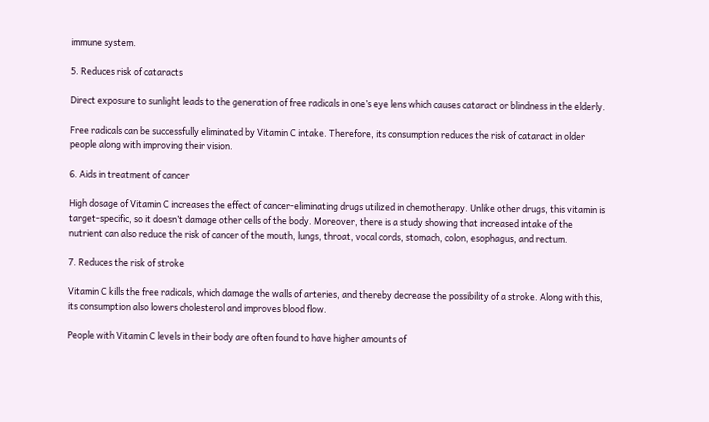immune system.

5. Reduces risk of cataracts

Direct exposure to sunlight leads to the generation of free radicals in one’s eye lens which causes cataract or blindness in the elderly.

Free radicals can be successfully eliminated by Vitamin C intake. Therefore, its consumption reduces the risk of cataract in older people along with improving their vision.

6. Aids in treatment of cancer

High dosage of Vitamin C increases the effect of cancer-eliminating drugs utilized in chemotherapy. Unlike other drugs, this vitamin is target-specific, so it doesn’t damage other cells of the body. Moreover, there is a study showing that increased intake of the nutrient can also reduce the risk of cancer of the mouth, lungs, throat, vocal cords, stomach, colon, esophagus, and rectum.

7. Reduces the risk of stroke

Vitamin C kills the free radicals, which damage the walls of arteries, and thereby decrease the possibility of a stroke. Along with this, its consumption also lowers cholesterol and improves blood flow.

People with Vitamin C levels in their body are often found to have higher amounts of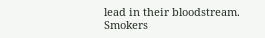lead in their bloodstream. Smokers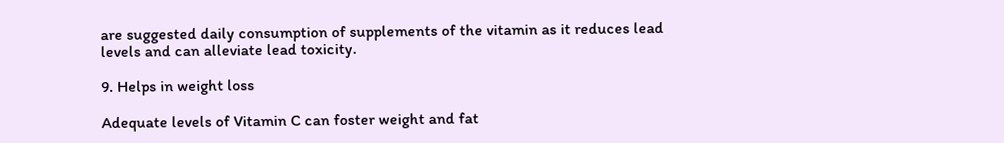are suggested daily consumption of supplements of the vitamin as it reduces lead levels and can alleviate lead toxicity.

9. Helps in weight loss

Adequate levels of Vitamin C can foster weight and fat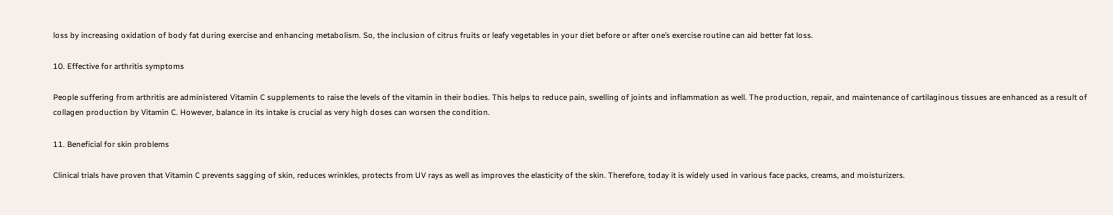loss by increasing oxidation of body fat during exercise and enhancing metabolism. So, the inclusion of citrus fruits or leafy vegetables in your diet before or after one’s exercise routine can aid better fat loss.

10. Effective for arthritis symptoms

People suffering from arthritis are administered Vitamin C supplements to raise the levels of the vitamin in their bodies. This helps to reduce pain, swelling of joints and inflammation as well. The production, repair, and maintenance of cartilaginous tissues are enhanced as a result of collagen production by Vitamin C. However, balance in its intake is crucial as very high doses can worsen the condition.

11. Beneficial for skin problems

Clinical trials have proven that Vitamin C prevents sagging of skin, reduces wrinkles, protects from UV rays as well as improves the elasticity of the skin. Therefore, today it is widely used in various face packs, creams, and moisturizers.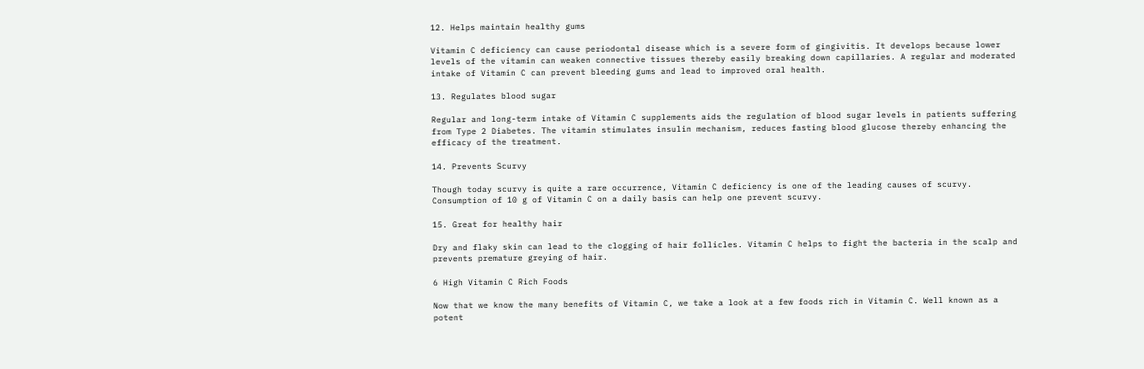12. Helps maintain healthy gums

Vitamin C deficiency can cause periodontal disease which is a severe form of gingivitis. It develops because lower levels of the vitamin can weaken connective tissues thereby easily breaking down capillaries. A regular and moderated intake of Vitamin C can prevent bleeding gums and lead to improved oral health.

13. Regulates blood sugar

Regular and long-term intake of Vitamin C supplements aids the regulation of blood sugar levels in patients suffering from Type 2 Diabetes. The vitamin stimulates insulin mechanism, reduces fasting blood glucose thereby enhancing the efficacy of the treatment.

14. Prevents Scurvy

Though today scurvy is quite a rare occurrence, Vitamin C deficiency is one of the leading causes of scurvy. Consumption of 10 g of Vitamin C on a daily basis can help one prevent scurvy.

15. Great for healthy hair

Dry and flaky skin can lead to the clogging of hair follicles. Vitamin C helps to fight the bacteria in the scalp and prevents premature greying of hair.

6 High Vitamin C Rich Foods

Now that we know the many benefits of Vitamin C, we take a look at a few foods rich in Vitamin C. Well known as a potent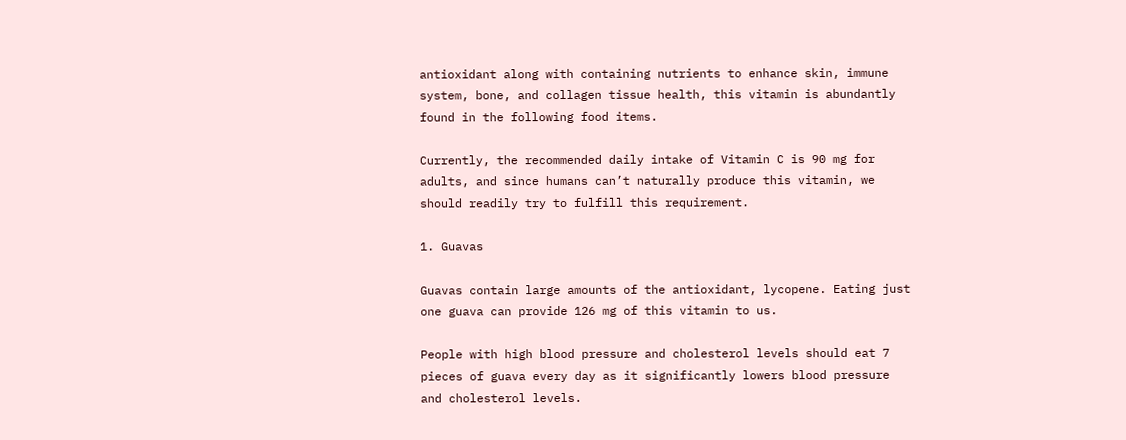antioxidant along with containing nutrients to enhance skin, immune system, bone, and collagen tissue health, this vitamin is abundantly found in the following food items.

Currently, the recommended daily intake of Vitamin C is 90 mg for adults, and since humans can’t naturally produce this vitamin, we should readily try to fulfill this requirement.

1. Guavas

Guavas contain large amounts of the antioxidant, lycopene. Eating just one guava can provide 126 mg of this vitamin to us.

People with high blood pressure and cholesterol levels should eat 7 pieces of guava every day as it significantly lowers blood pressure and cholesterol levels.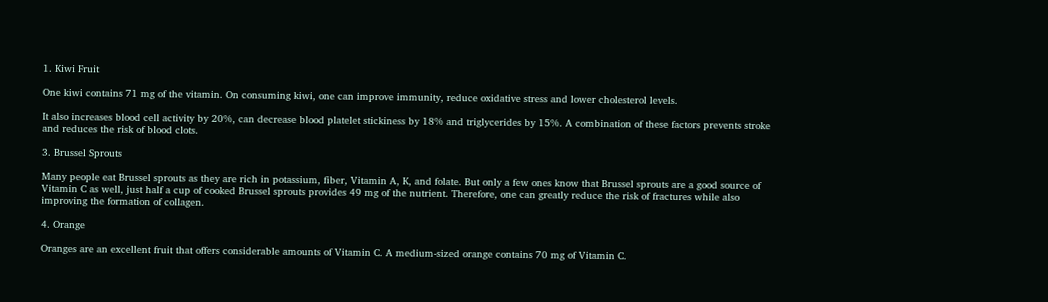1. Kiwi Fruit

One kiwi contains 71 mg of the vitamin. On consuming kiwi, one can improve immunity, reduce oxidative stress and lower cholesterol levels.

It also increases blood cell activity by 20%, can decrease blood platelet stickiness by 18% and triglycerides by 15%. A combination of these factors prevents stroke and reduces the risk of blood clots.

3. Brussel Sprouts

Many people eat Brussel sprouts as they are rich in potassium, fiber, Vitamin A, K, and folate. But only a few ones know that Brussel sprouts are a good source of Vitamin C as well, just half a cup of cooked Brussel sprouts provides 49 mg of the nutrient. Therefore, one can greatly reduce the risk of fractures while also improving the formation of collagen.

4. Orange

Oranges are an excellent fruit that offers considerable amounts of Vitamin C. A medium-sized orange contains 70 mg of Vitamin C.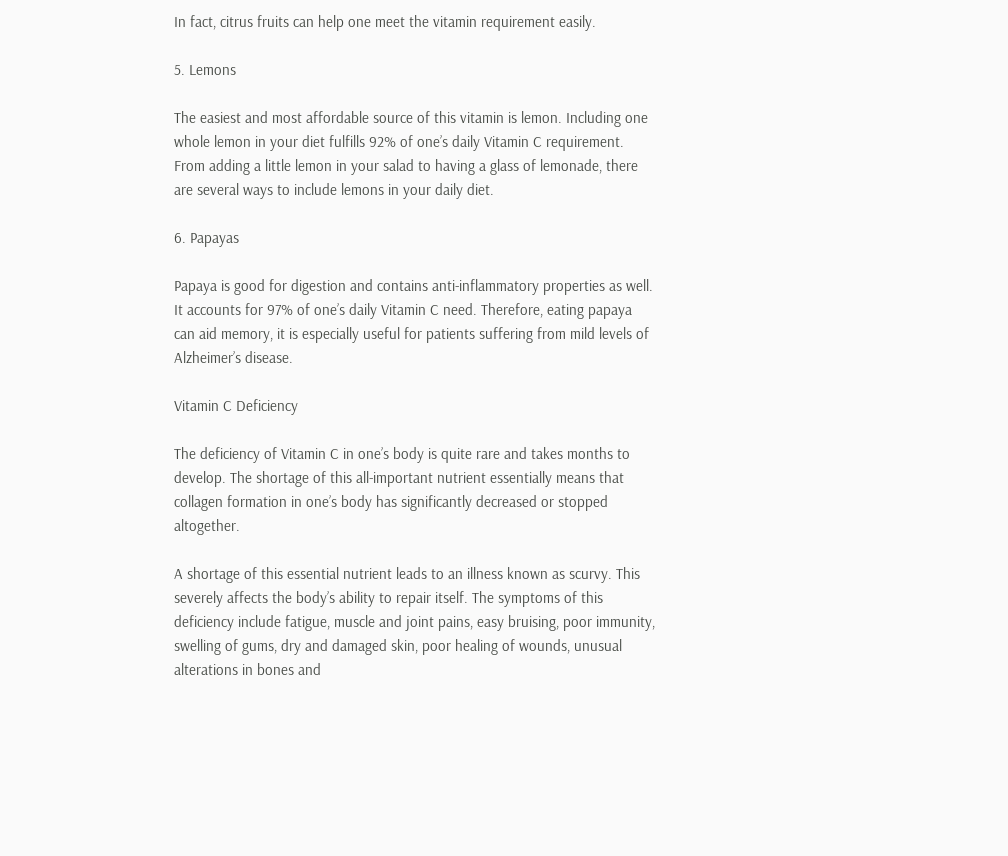In fact, citrus fruits can help one meet the vitamin requirement easily.

5. Lemons

The easiest and most affordable source of this vitamin is lemon. Including one whole lemon in your diet fulfills 92% of one’s daily Vitamin C requirement. From adding a little lemon in your salad to having a glass of lemonade, there are several ways to include lemons in your daily diet.

6. Papayas

Papaya is good for digestion and contains anti-inflammatory properties as well. It accounts for 97% of one’s daily Vitamin C need. Therefore, eating papaya can aid memory, it is especially useful for patients suffering from mild levels of Alzheimer’s disease.

Vitamin C Deficiency

The deficiency of Vitamin C in one’s body is quite rare and takes months to develop. The shortage of this all-important nutrient essentially means that collagen formation in one’s body has significantly decreased or stopped altogether.

A shortage of this essential nutrient leads to an illness known as scurvy. This severely affects the body’s ability to repair itself. The symptoms of this deficiency include fatigue, muscle and joint pains, easy bruising, poor immunity, swelling of gums, dry and damaged skin, poor healing of wounds, unusual alterations in bones and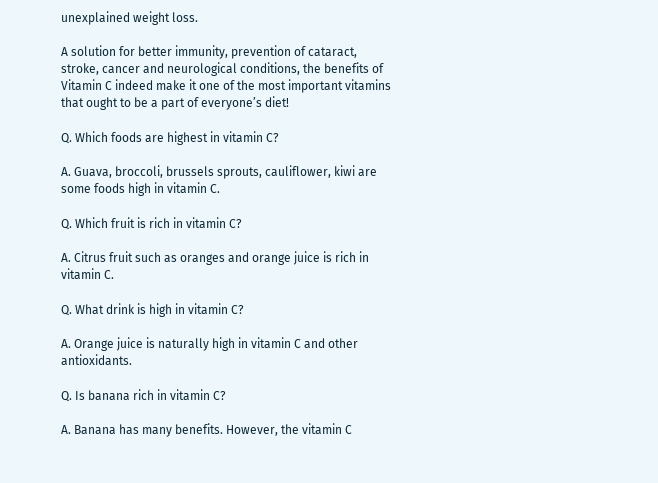unexplained weight loss.

A solution for better immunity, prevention of cataract, stroke, cancer and neurological conditions, the benefits of Vitamin C indeed make it one of the most important vitamins that ought to be a part of everyone’s diet!

Q. Which foods are highest in vitamin C?

A. Guava, broccoli, brussels sprouts, cauliflower, kiwi are some foods high in vitamin C.

Q. Which fruit is rich in vitamin C?

A. Citrus fruit such as oranges and orange juice is rich in vitamin C.

Q. What drink is high in vitamin C?

A. Orange juice is naturally high in vitamin C and other antioxidants.

Q. Is banana rich in vitamin C?

A. Banana has many benefits. However, the vitamin C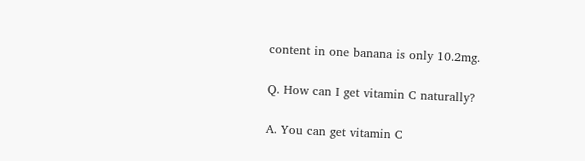content in one banana is only 10.2mg.

Q. How can I get vitamin C naturally?

A. You can get vitamin C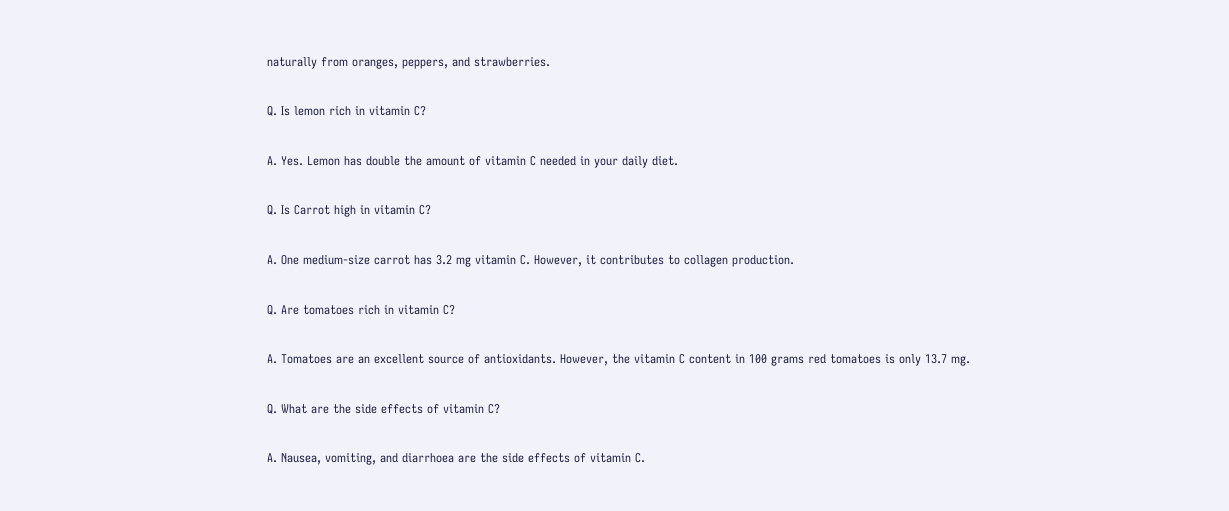naturally from oranges, peppers, and strawberries.

Q. Is lemon rich in vitamin C?

A. Yes. Lemon has double the amount of vitamin C needed in your daily diet.

Q. Is Carrot high in vitamin C?

A. One medium-size carrot has 3.2 mg vitamin C. However, it contributes to collagen production.

Q. Are tomatoes rich in vitamin C?

A. Tomatoes are an excellent source of antioxidants. However, the vitamin C content in 100 grams red tomatoes is only 13.7 mg.

Q. What are the side effects of vitamin C?

A. Nausea, vomiting, and diarrhoea are the side effects of vitamin C.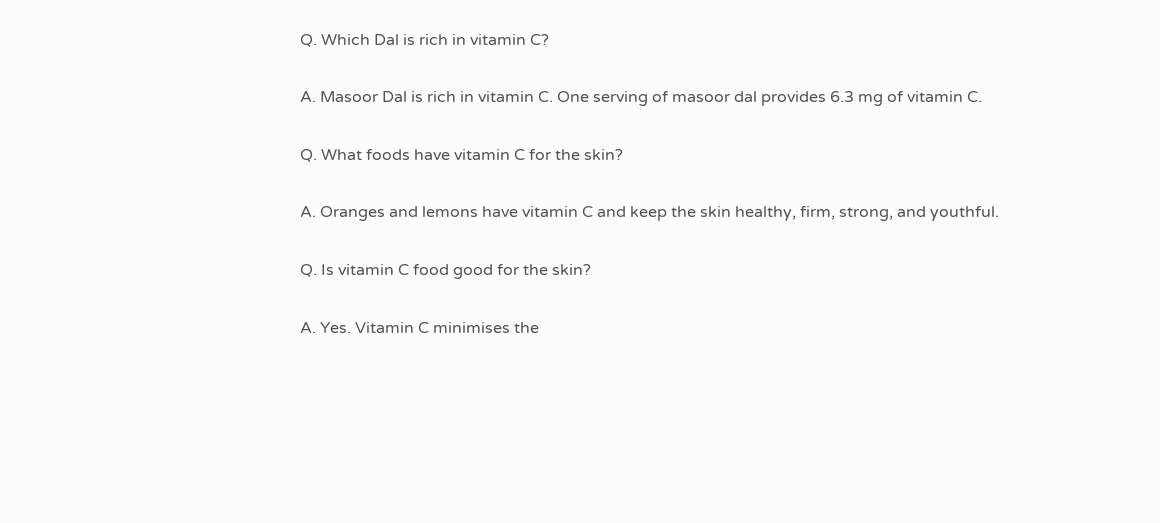Q. Which Dal is rich in vitamin C?

A. Masoor Dal is rich in vitamin C. One serving of masoor dal provides 6.3 mg of vitamin C.

Q. What foods have vitamin C for the skin?

A. Oranges and lemons have vitamin C and keep the skin healthy, firm, strong, and youthful.

Q. Is vitamin C food good for the skin?

A. Yes. Vitamin C minimises the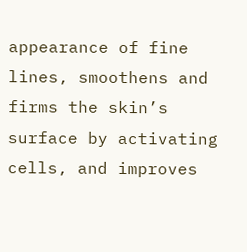appearance of fine lines, smoothens and firms the skin’s surface by activating cells, and improves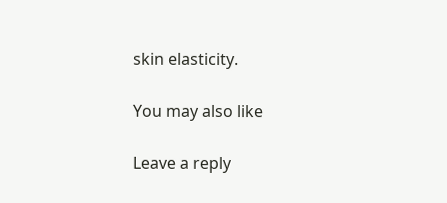skin elasticity.

You may also like

Leave a reply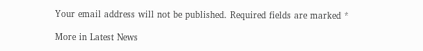Your email address will not be published. Required fields are marked *

More in Latest News